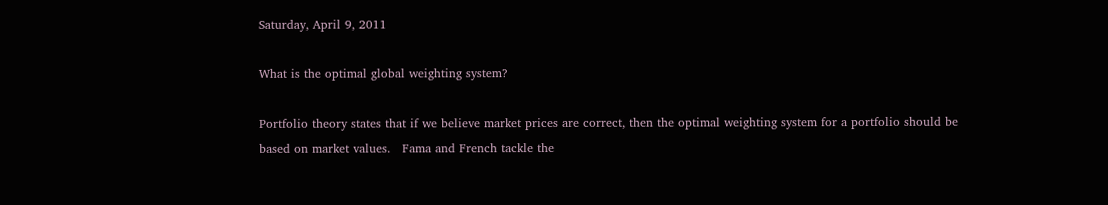Saturday, April 9, 2011

What is the optimal global weighting system?

Portfolio theory states that if we believe market prices are correct, then the optimal weighting system for a portfolio should be based on market values.   Fama and French tackle the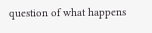question of what happens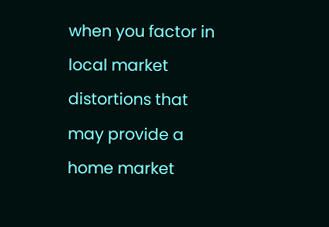when you factor in local market distortions that may provide a home market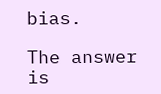bias.

The answer is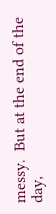messy.  But at the end of the day,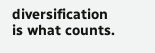diversification is what counts.